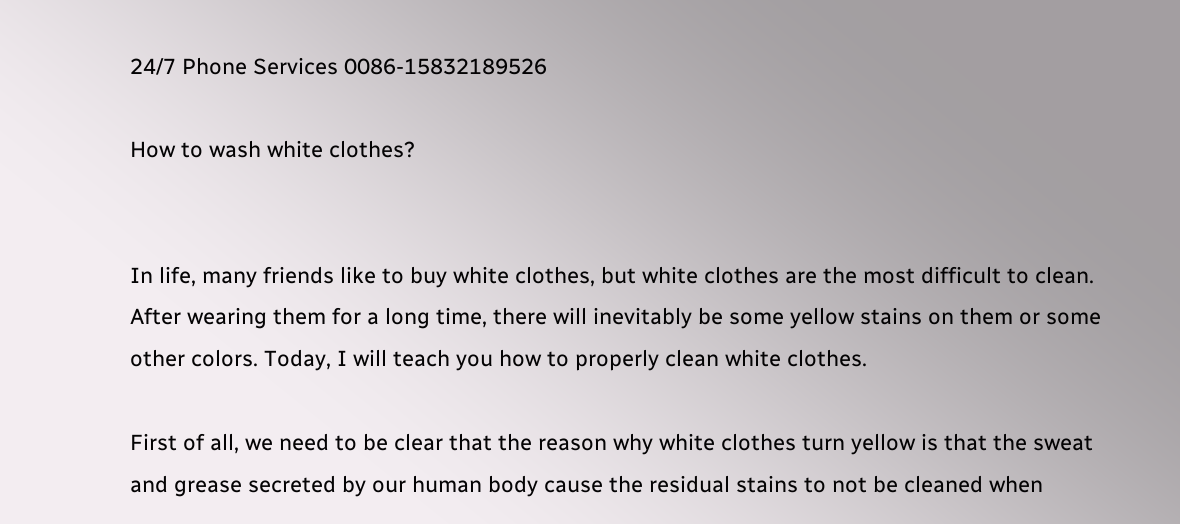24/7 Phone Services 0086-15832189526

How to wash white clothes?


In life, many friends like to buy white clothes, but white clothes are the most difficult to clean. After wearing them for a long time, there will inevitably be some yellow stains on them or some other colors. Today, I will teach you how to properly clean white clothes.

First of all, we need to be clear that the reason why white clothes turn yellow is that the sweat and grease secreted by our human body cause the residual stains to not be cleaned when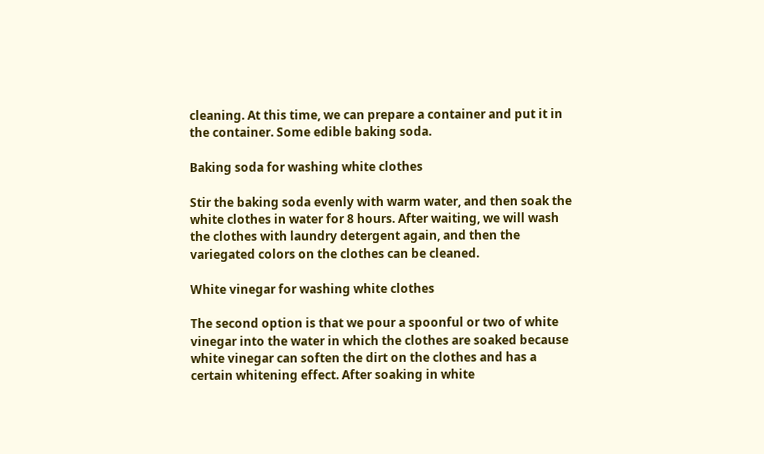cleaning. At this time, we can prepare a container and put it in the container. Some edible baking soda.

Baking soda for washing white clothes

Stir the baking soda evenly with warm water, and then soak the white clothes in water for 8 hours. After waiting, we will wash the clothes with laundry detergent again, and then the variegated colors on the clothes can be cleaned.

White vinegar for washing white clothes

The second option is that we pour a spoonful or two of white vinegar into the water in which the clothes are soaked because white vinegar can soften the dirt on the clothes and has a certain whitening effect. After soaking in white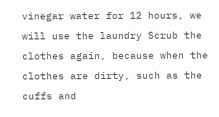vinegar water for 12 hours, we will use the laundry Scrub the clothes again, because when the clothes are dirty, such as the cuffs and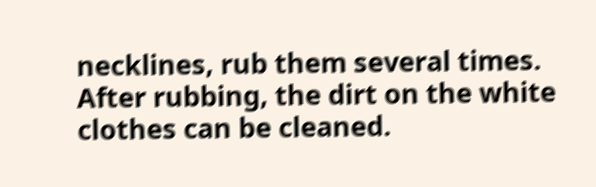necklines, rub them several times. After rubbing, the dirt on the white clothes can be cleaned.